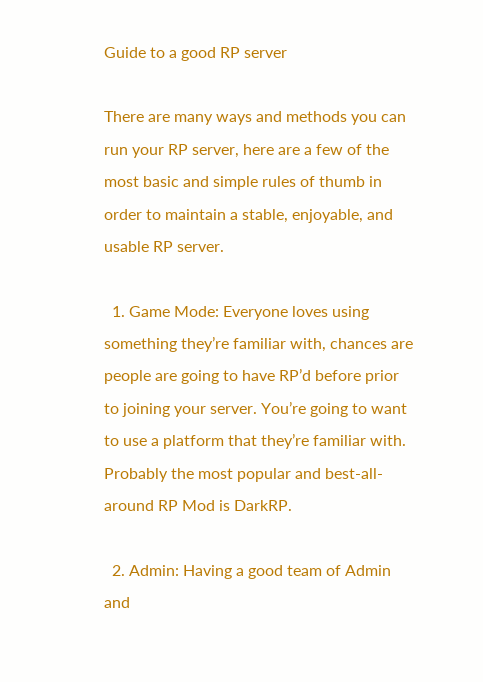Guide to a good RP server

There are many ways and methods you can run your RP server, here are a few of the most basic and simple rules of thumb in order to maintain a stable, enjoyable, and usable RP server.

  1. Game Mode: Everyone loves using something they’re familiar with, chances are people are going to have RP’d before prior to joining your server. You’re going to want to use a platform that they’re familiar with. Probably the most popular and best-all-around RP Mod is DarkRP.

  2. Admin: Having a good team of Admin and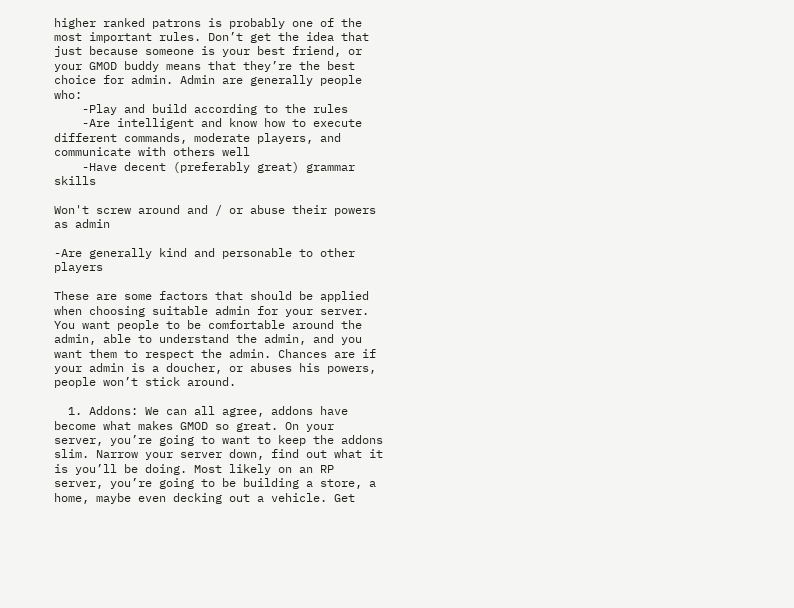higher ranked patrons is probably one of the most important rules. Don’t get the idea that just because someone is your best friend, or your GMOD buddy means that they’re the best choice for admin. Admin are generally people who:
    -Play and build according to the rules
    -Are intelligent and know how to execute different commands, moderate players, and communicate with others well
    -Have decent (preferably great) grammar skills

Won't screw around and / or abuse their powers as admin

-Are generally kind and personable to other players

These are some factors that should be applied when choosing suitable admin for your server. You want people to be comfortable around the admin, able to understand the admin, and you want them to respect the admin. Chances are if your admin is a doucher, or abuses his powers, people won’t stick around.

  1. Addons: We can all agree, addons have become what makes GMOD so great. On your server, you’re going to want to keep the addons slim. Narrow your server down, find out what it is you’ll be doing. Most likely on an RP server, you’re going to be building a store, a home, maybe even decking out a vehicle. Get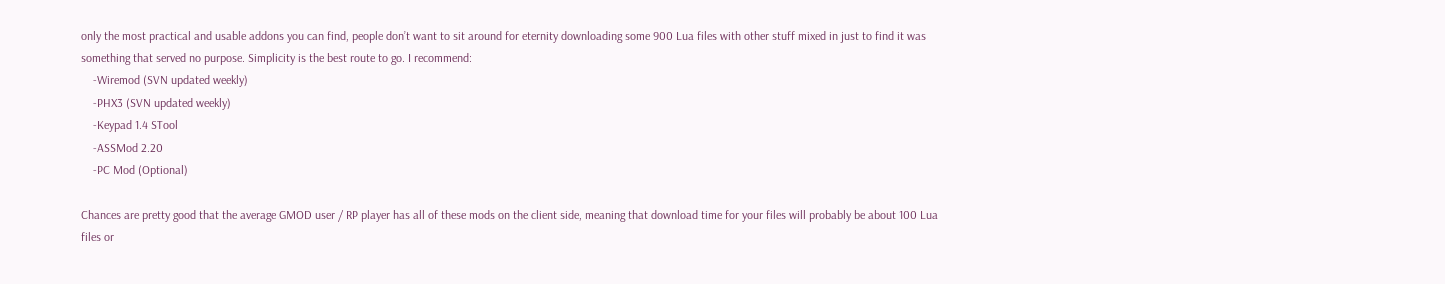only the most practical and usable addons you can find, people don’t want to sit around for eternity downloading some 900 Lua files with other stuff mixed in just to find it was something that served no purpose. Simplicity is the best route to go. I recommend:
    -Wiremod (SVN updated weekly)
    -PHX3 (SVN updated weekly)
    -Keypad 1.4 STool
    -ASSMod 2.20
    -PC Mod (Optional)

Chances are pretty good that the average GMOD user / RP player has all of these mods on the client side, meaning that download time for your files will probably be about 100 Lua files or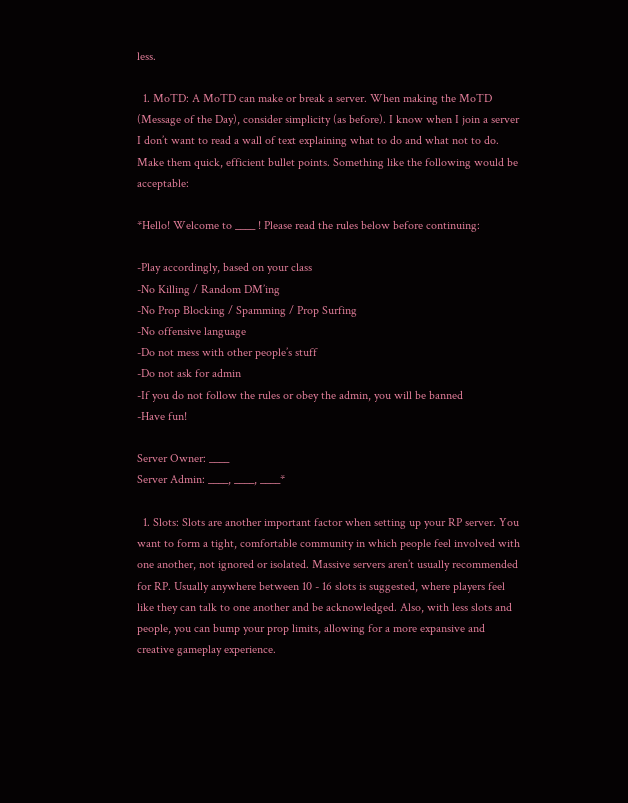less.

  1. MoTD: A MoTD can make or break a server. When making the MoTD (Message of the Day), consider simplicity (as before). I know when I join a server I don’t want to read a wall of text explaining what to do and what not to do. Make them quick, efficient bullet points. Something like the following would be acceptable:

*Hello! Welcome to ____ ! Please read the rules below before continuing:

-Play accordingly, based on your class
-No Killing / Random DM’ing
-No Prop Blocking / Spamming / Prop Surfing
-No offensive language
-Do not mess with other people’s stuff
-Do not ask for admin
-If you do not follow the rules or obey the admin, you will be banned
-Have fun!

Server Owner: ____
Server Admin: ____, ____, ____*

  1. Slots: Slots are another important factor when setting up your RP server. You want to form a tight, comfortable community in which people feel involved with one another, not ignored or isolated. Massive servers aren’t usually recommended for RP. Usually anywhere between 10 - 16 slots is suggested, where players feel like they can talk to one another and be acknowledged. Also, with less slots and people, you can bump your prop limits, allowing for a more expansive and creative gameplay experience.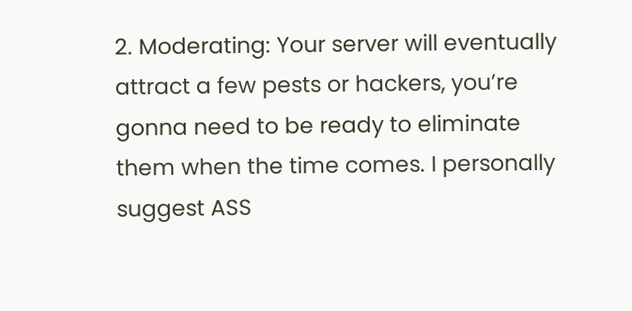2. Moderating: Your server will eventually attract a few pests or hackers, you’re gonna need to be ready to eliminate them when the time comes. I personally suggest ASS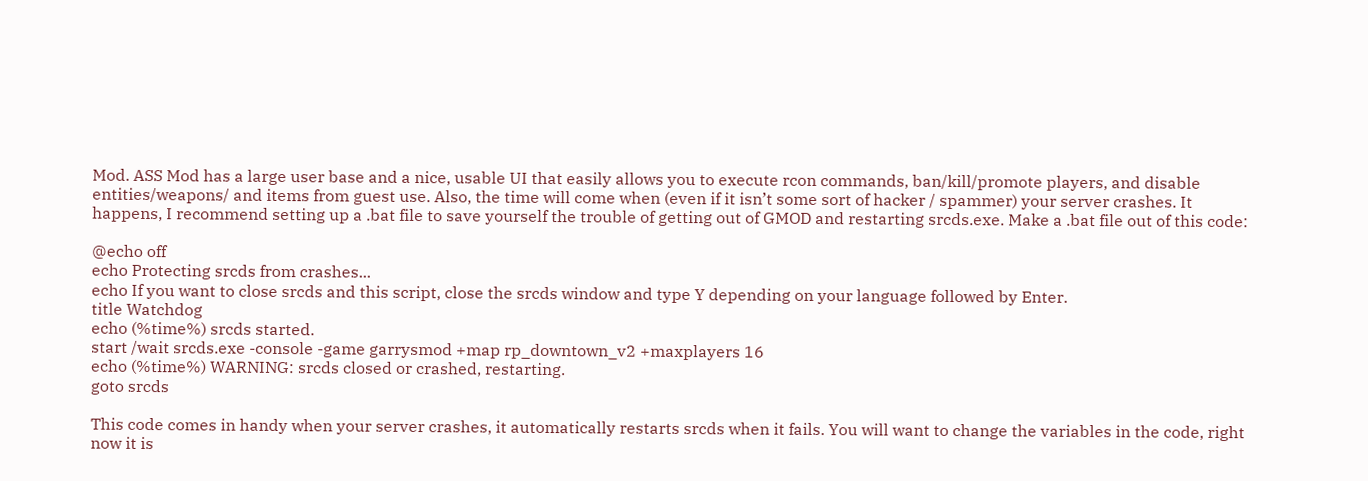Mod. ASS Mod has a large user base and a nice, usable UI that easily allows you to execute rcon commands, ban/kill/promote players, and disable entities/weapons/ and items from guest use. Also, the time will come when (even if it isn’t some sort of hacker / spammer) your server crashes. It happens, I recommend setting up a .bat file to save yourself the trouble of getting out of GMOD and restarting srcds.exe. Make a .bat file out of this code:

@echo off
echo Protecting srcds from crashes...
echo If you want to close srcds and this script, close the srcds window and type Y depending on your language followed by Enter.
title Watchdog
echo (%time%) srcds started.
start /wait srcds.exe -console -game garrysmod +map rp_downtown_v2 +maxplayers 16
echo (%time%) WARNING: srcds closed or crashed, restarting.
goto srcds

This code comes in handy when your server crashes, it automatically restarts srcds when it fails. You will want to change the variables in the code, right now it is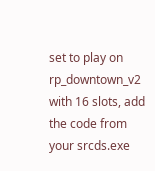set to play on rp_downtown_v2 with 16 slots, add the code from your srcds.exe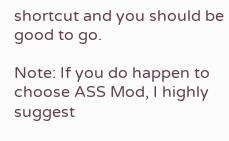shortcut and you should be good to go.

Note: If you do happen to choose ASS Mod, I highly suggest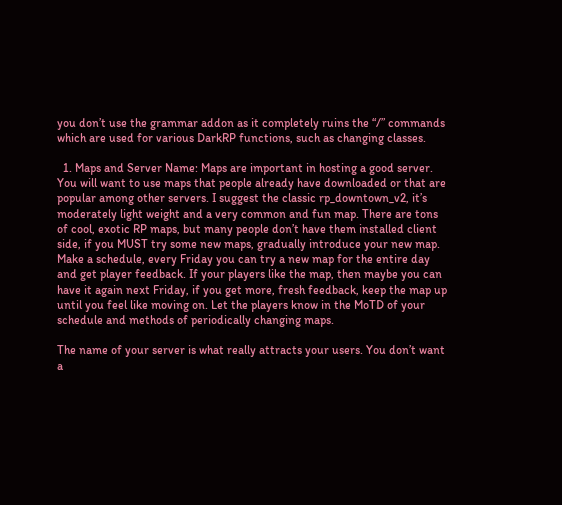you don’t use the grammar addon as it completely ruins the “/” commands which are used for various DarkRP functions, such as changing classes.

  1. Maps and Server Name: Maps are important in hosting a good server. You will want to use maps that people already have downloaded or that are popular among other servers. I suggest the classic rp_downtown_v2, it’s moderately light weight and a very common and fun map. There are tons of cool, exotic RP maps, but many people don’t have them installed client side, if you MUST try some new maps, gradually introduce your new map. Make a schedule, every Friday you can try a new map for the entire day and get player feedback. If your players like the map, then maybe you can have it again next Friday, if you get more, fresh feedback, keep the map up until you feel like moving on. Let the players know in the MoTD of your schedule and methods of periodically changing maps.

The name of your server is what really attracts your users. You don’t want a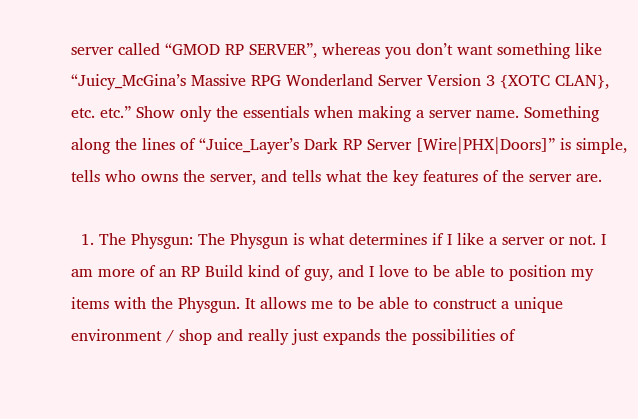server called “GMOD RP SERVER”, whereas you don’t want something like “Juicy_McGina’s Massive RPG Wonderland Server Version 3 {XOTC CLAN}, etc. etc.” Show only the essentials when making a server name. Something along the lines of “Juice_Layer’s Dark RP Server [Wire|PHX|Doors]” is simple, tells who owns the server, and tells what the key features of the server are.

  1. The Physgun: The Physgun is what determines if I like a server or not. I am more of an RP Build kind of guy, and I love to be able to position my items with the Physgun. It allows me to be able to construct a unique environment / shop and really just expands the possibilities of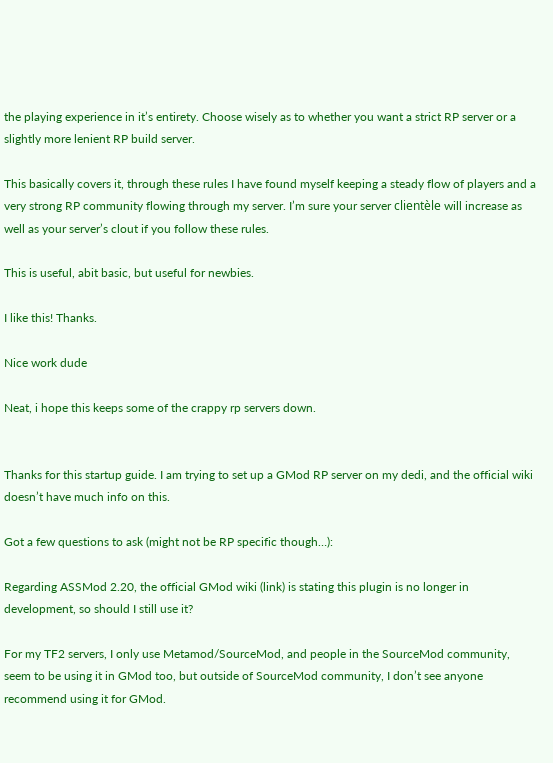the playing experience in it’s entirety. Choose wisely as to whether you want a strict RP server or a slightly more lenient RP build server.

This basically covers it, through these rules I have found myself keeping a steady flow of players and a very strong RP community flowing through my server. I’m sure your server clientèle will increase as well as your server’s clout if you follow these rules.

This is useful, abit basic, but useful for newbies.

I like this! Thanks.

Nice work dude

Neat, i hope this keeps some of the crappy rp servers down.


Thanks for this startup guide. I am trying to set up a GMod RP server on my dedi, and the official wiki doesn’t have much info on this.

Got a few questions to ask (might not be RP specific though…):

Regarding ASSMod 2.20, the official GMod wiki (link) is stating this plugin is no longer in development, so should I still use it?

For my TF2 servers, I only use Metamod/SourceMod, and people in the SourceMod community, seem to be using it in GMod too, but outside of SourceMod community, I don’t see anyone recommend using it for GMod.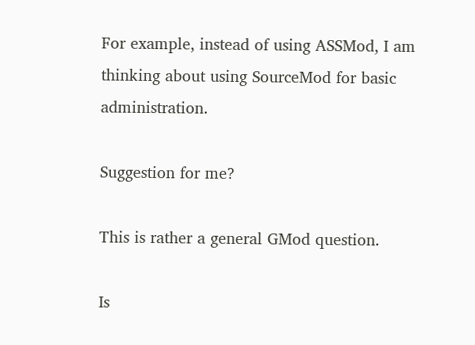For example, instead of using ASSMod, I am thinking about using SourceMod for basic administration.

Suggestion for me?

This is rather a general GMod question.

Is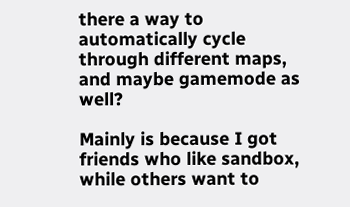there a way to automatically cycle through different maps, and maybe gamemode as well?

Mainly is because I got friends who like sandbox, while others want to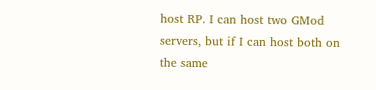host RP. I can host two GMod servers, but if I can host both on the same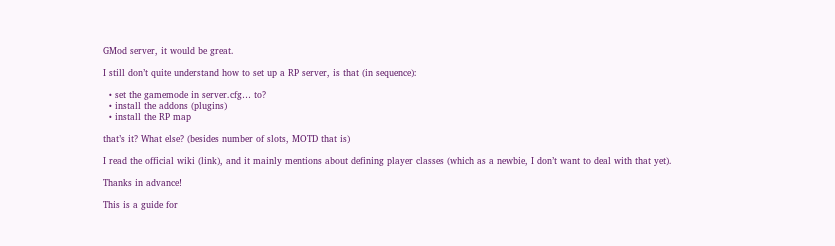GMod server, it would be great.

I still don’t quite understand how to set up a RP server, is that (in sequence):

  • set the gamemode in server.cfg… to?
  • install the addons (plugins)
  • install the RP map

that’s it? What else? (besides number of slots, MOTD that is)

I read the official wiki (link), and it mainly mentions about defining player classes (which as a newbie, I don’t want to deal with that yet).

Thanks in advance!

This is a guide for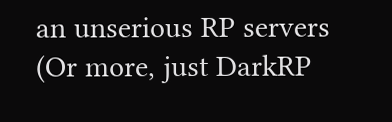an unserious RP servers (Or more, just DarkRP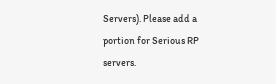Servers). Please add a portion for Serious RP servers.